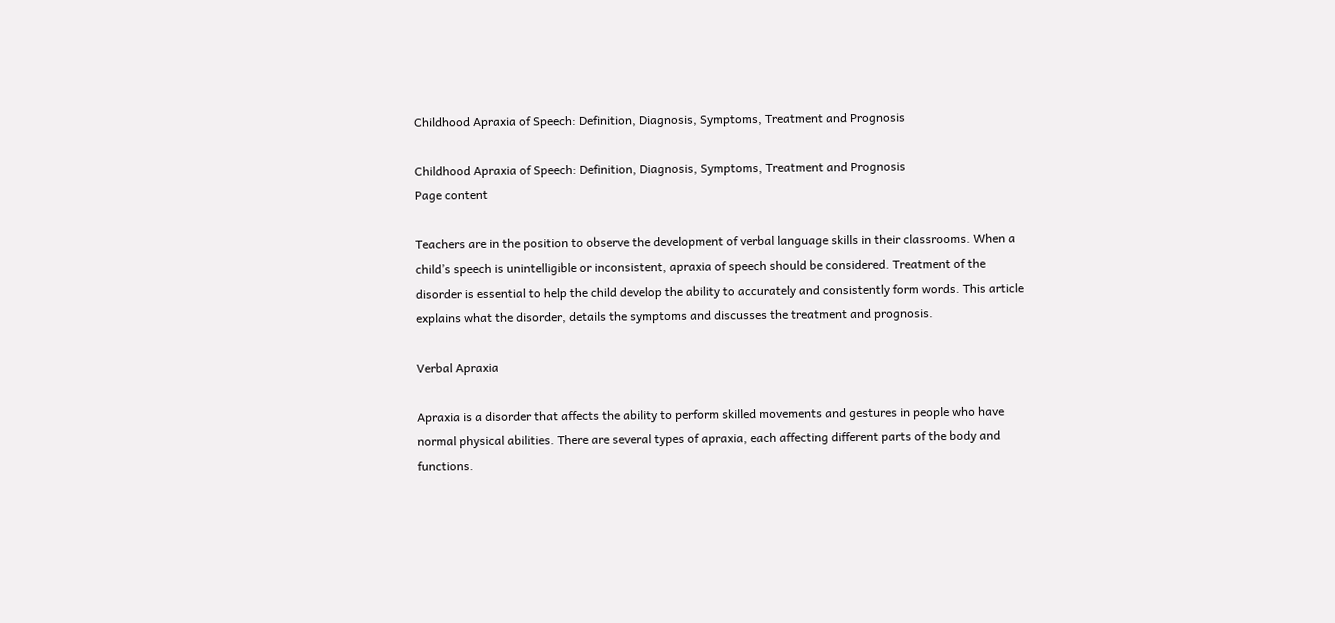Childhood Apraxia of Speech: Definition, Diagnosis, Symptoms, Treatment and Prognosis

Childhood Apraxia of Speech: Definition, Diagnosis, Symptoms, Treatment and Prognosis
Page content

Teachers are in the position to observe the development of verbal language skills in their classrooms. When a child’s speech is unintelligible or inconsistent, apraxia of speech should be considered. Treatment of the disorder is essential to help the child develop the ability to accurately and consistently form words. This article explains what the disorder, details the symptoms and discusses the treatment and prognosis.

Verbal Apraxia

Apraxia is a disorder that affects the ability to perform skilled movements and gestures in people who have normal physical abilities. There are several types of apraxia, each affecting different parts of the body and functions.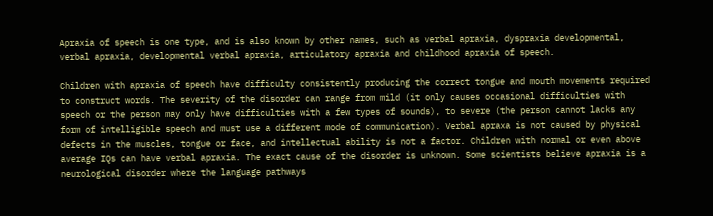Apraxia of speech is one type, and is also known by other names, such as verbal apraxia, dyspraxia developmental, verbal apraxia, developmental verbal apraxia, articulatory apraxia and childhood apraxia of speech.

Children with apraxia of speech have difficulty consistently producing the correct tongue and mouth movements required to construct words. The severity of the disorder can range from mild (it only causes occasional difficulties with speech or the person may only have difficulties with a few types of sounds), to severe (the person cannot lacks any form of intelligible speech and must use a different mode of communication). Verbal apraxa is not caused by physical defects in the muscles, tongue or face, and intellectual ability is not a factor. Children with normal or even above average IQs can have verbal apraxia. The exact cause of the disorder is unknown. Some scientists believe apraxia is a neurological disorder where the language pathways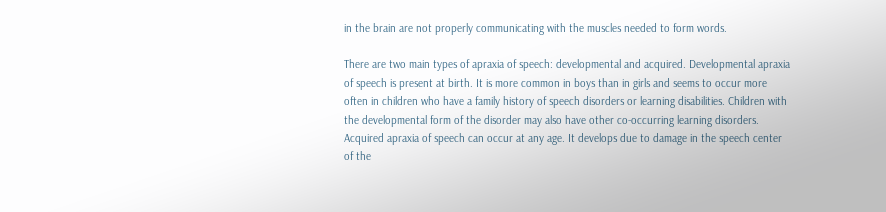in the brain are not properly communicating with the muscles needed to form words.

There are two main types of apraxia of speech: developmental and acquired. Developmental apraxia of speech is present at birth. It is more common in boys than in girls and seems to occur more often in children who have a family history of speech disorders or learning disabilities. Children with the developmental form of the disorder may also have other co-occurring learning disorders. Acquired apraxia of speech can occur at any age. It develops due to damage in the speech center of the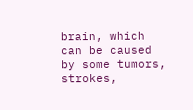brain, which can be caused by some tumors, strokes,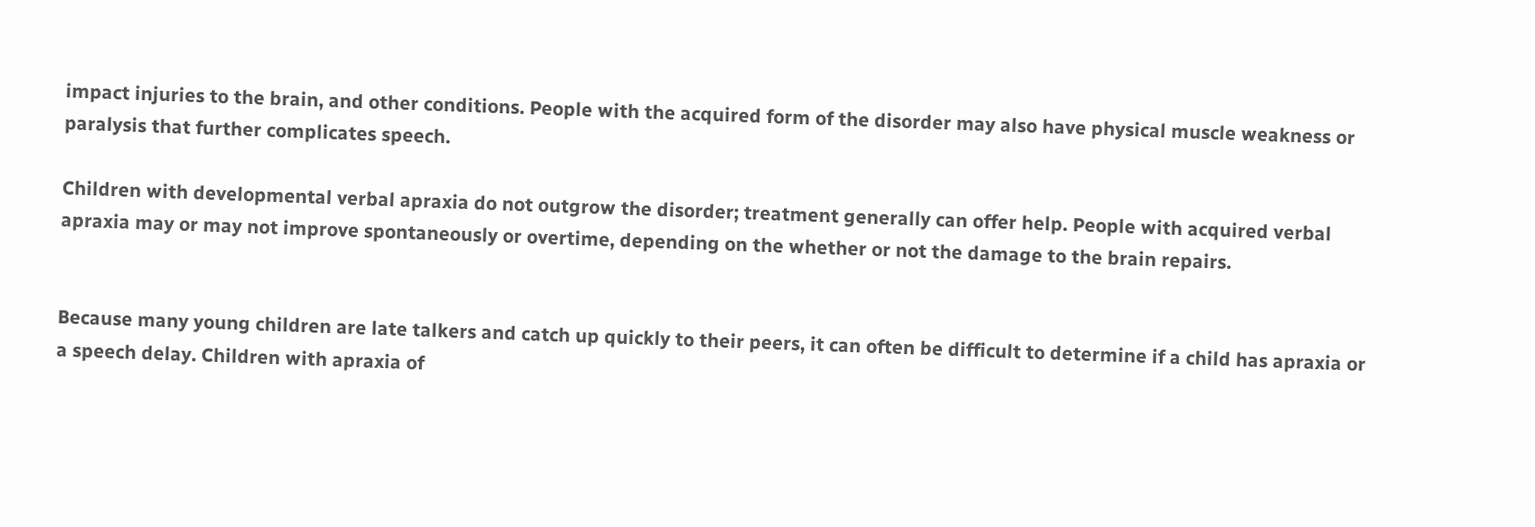impact injuries to the brain, and other conditions. People with the acquired form of the disorder may also have physical muscle weakness or paralysis that further complicates speech.

Children with developmental verbal apraxia do not outgrow the disorder; treatment generally can offer help. People with acquired verbal apraxia may or may not improve spontaneously or overtime, depending on the whether or not the damage to the brain repairs.


Because many young children are late talkers and catch up quickly to their peers, it can often be difficult to determine if a child has apraxia or a speech delay. Children with apraxia of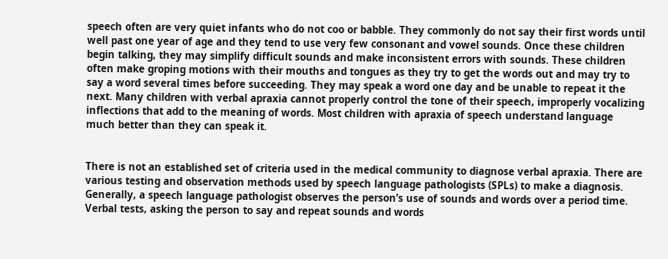speech often are very quiet infants who do not coo or babble. They commonly do not say their first words until well past one year of age and they tend to use very few consonant and vowel sounds. Once these children begin talking, they may simplify difficult sounds and make inconsistent errors with sounds. These children often make groping motions with their mouths and tongues as they try to get the words out and may try to say a word several times before succeeding. They may speak a word one day and be unable to repeat it the next. Many children with verbal apraxia cannot properly control the tone of their speech, improperly vocalizing inflections that add to the meaning of words. Most children with apraxia of speech understand language much better than they can speak it.


There is not an established set of criteria used in the medical community to diagnose verbal apraxia. There are various testing and observation methods used by speech language pathologists (SPLs) to make a diagnosis. Generally, a speech language pathologist observes the person’s use of sounds and words over a period time. Verbal tests, asking the person to say and repeat sounds and words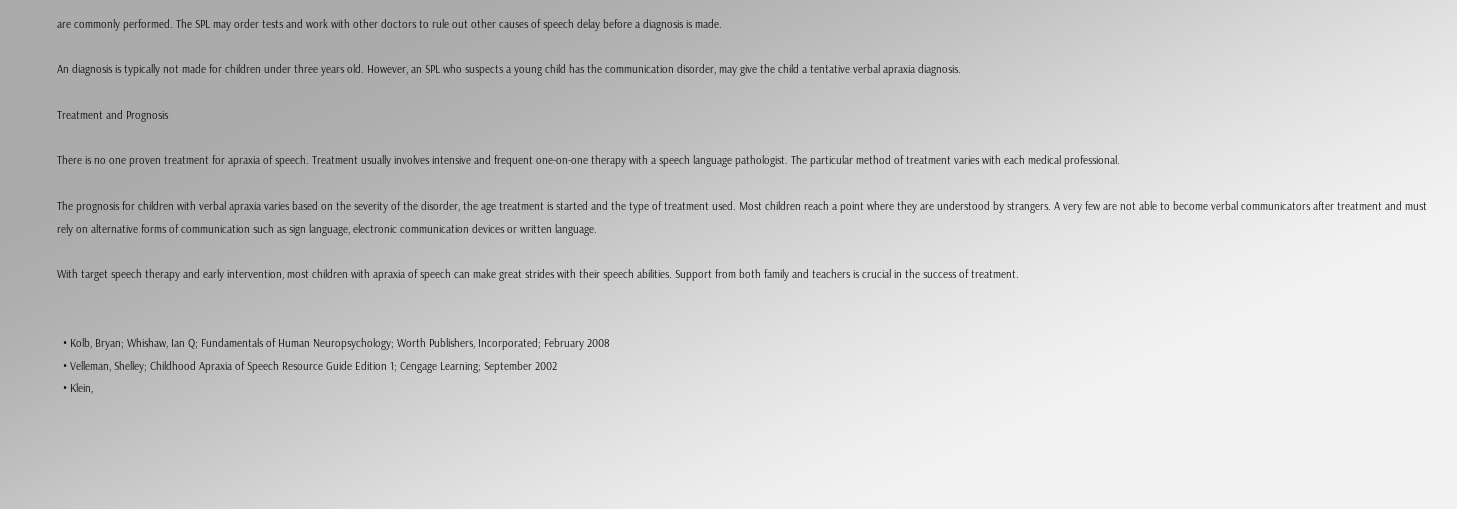are commonly performed. The SPL may order tests and work with other doctors to rule out other causes of speech delay before a diagnosis is made.

An diagnosis is typically not made for children under three years old. However, an SPL who suspects a young child has the communication disorder, may give the child a tentative verbal apraxia diagnosis.

Treatment and Prognosis

There is no one proven treatment for apraxia of speech. Treatment usually involves intensive and frequent one-on-one therapy with a speech language pathologist. The particular method of treatment varies with each medical professional.

The prognosis for children with verbal apraxia varies based on the severity of the disorder, the age treatment is started and the type of treatment used. Most children reach a point where they are understood by strangers. A very few are not able to become verbal communicators after treatment and must rely on alternative forms of communication such as sign language, electronic communication devices or written language.

With target speech therapy and early intervention, most children with apraxia of speech can make great strides with their speech abilities. Support from both family and teachers is crucial in the success of treatment.


  • Kolb, Bryan; Whishaw, Ian Q; Fundamentals of Human Neuropsychology; Worth Publishers, Incorporated; February 2008
  • Velleman, Shelley; Childhood Apraxia of Speech Resource Guide Edition 1; Cengage Learning; September 2002
  • Klein,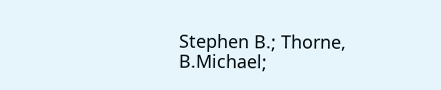Stephen B.; Thorne, B.Michael;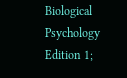Biological Psychology Edition 1;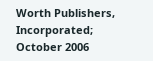Worth Publishers, Incorporated; October 2006